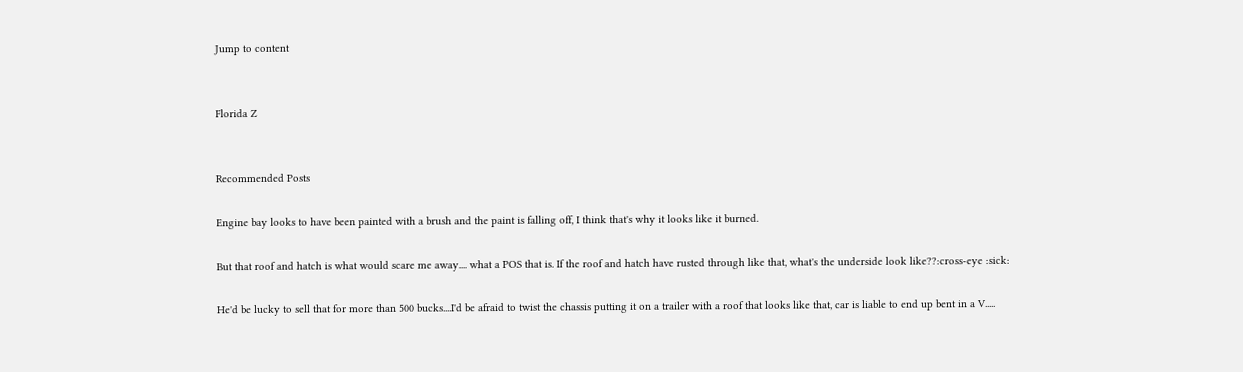Jump to content


Florida Z


Recommended Posts

Engine bay looks to have been painted with a brush and the paint is falling off, I think that's why it looks like it burned.

But that roof and hatch is what would scare me away.... what a POS that is. If the roof and hatch have rusted through like that, what's the underside look like??:cross-eye :sick:

He'd be lucky to sell that for more than 500 bucks....I'd be afraid to twist the chassis putting it on a trailer with a roof that looks like that, car is liable to end up bent in a V.....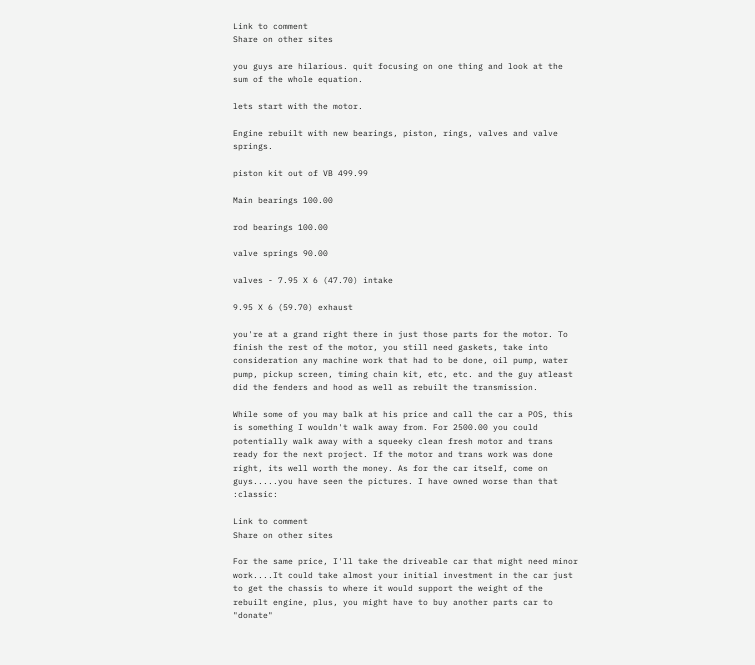Link to comment
Share on other sites

you guys are hilarious. quit focusing on one thing and look at the sum of the whole equation.

lets start with the motor.

Engine rebuilt with new bearings, piston, rings, valves and valve springs.

piston kit out of VB 499.99

Main bearings 100.00

rod bearings 100.00

valve springs 90.00

valves - 7.95 X 6 (47.70) intake

9.95 X 6 (59.70) exhaust

you're at a grand right there in just those parts for the motor. To finish the rest of the motor, you still need gaskets, take into consideration any machine work that had to be done, oil pump, water pump, pickup screen, timing chain kit, etc, etc. and the guy atleast did the fenders and hood as well as rebuilt the transmission.

While some of you may balk at his price and call the car a POS, this is something I wouldn't walk away from. For 2500.00 you could potentially walk away with a squeeky clean fresh motor and trans ready for the next project. If the motor and trans work was done right, its well worth the money. As for the car itself, come on guys.....you have seen the pictures. I have owned worse than that :classic:

Link to comment
Share on other sites

For the same price, I'll take the driveable car that might need minor work....It could take almost your initial investment in the car just to get the chassis to where it would support the weight of the rebuilt engine, plus, you might have to buy another parts car to "donate"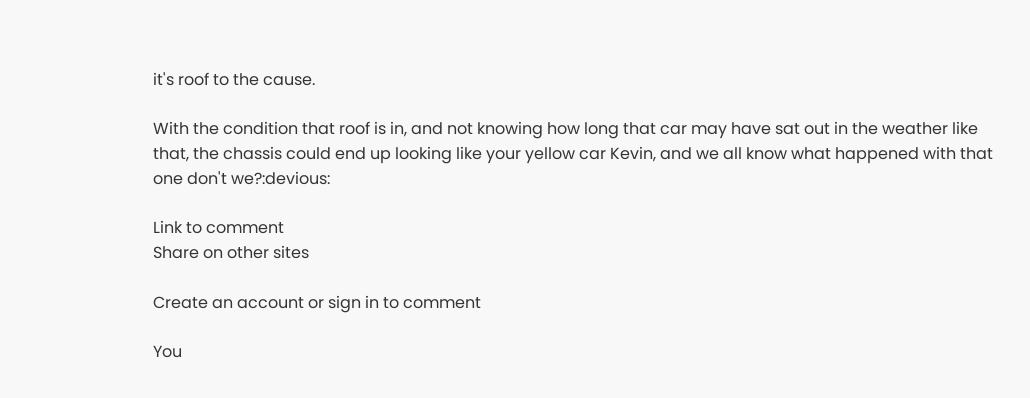it's roof to the cause.

With the condition that roof is in, and not knowing how long that car may have sat out in the weather like that, the chassis could end up looking like your yellow car Kevin, and we all know what happened with that one don't we?:devious:

Link to comment
Share on other sites

Create an account or sign in to comment

You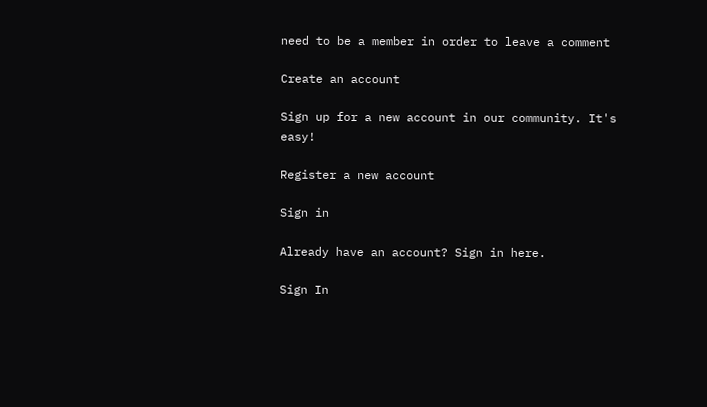need to be a member in order to leave a comment

Create an account

Sign up for a new account in our community. It's easy!

Register a new account

Sign in

Already have an account? Sign in here.

Sign In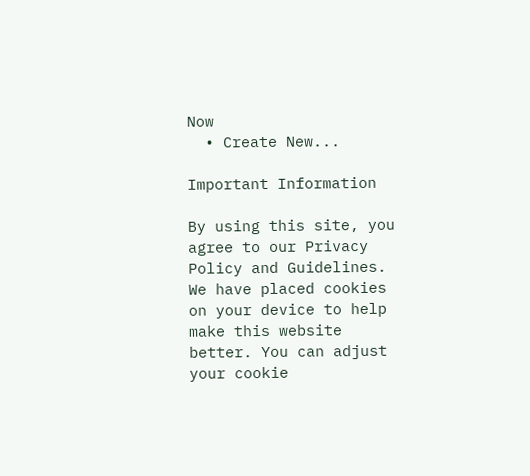Now
  • Create New...

Important Information

By using this site, you agree to our Privacy Policy and Guidelines. We have placed cookies on your device to help make this website better. You can adjust your cookie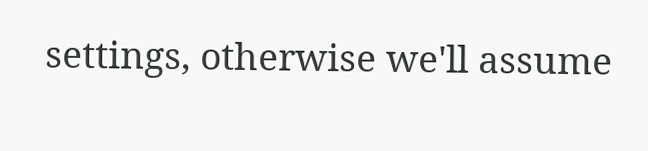settings, otherwise we'll assume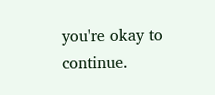you're okay to continue.